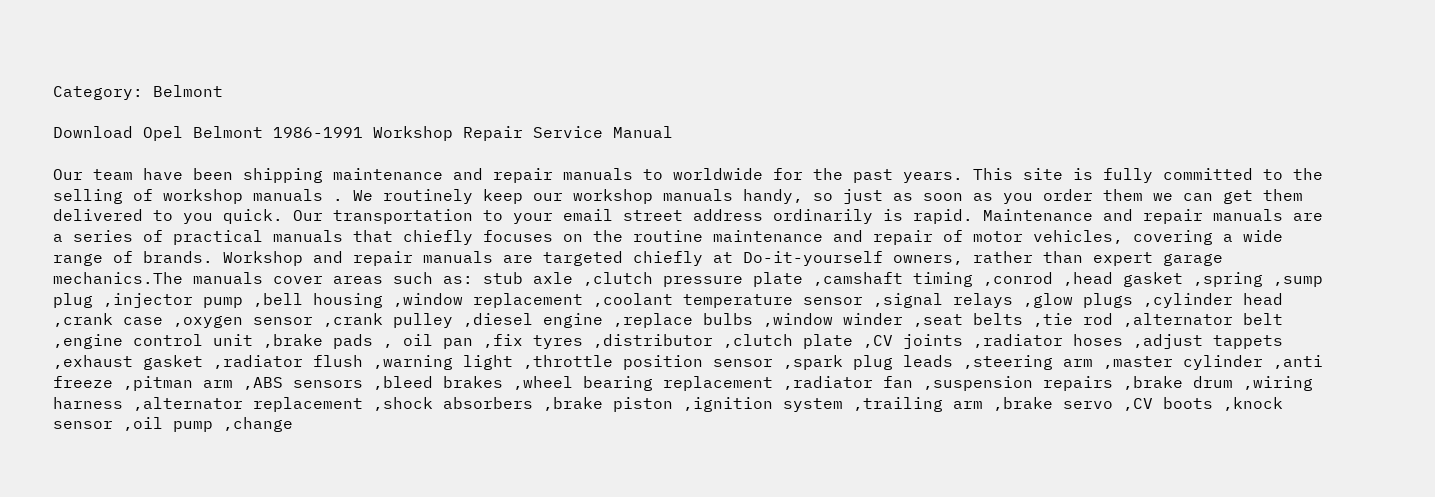Category: Belmont

Download Opel Belmont 1986-1991 Workshop Repair Service Manual

Our team have been shipping maintenance and repair manuals to worldwide for the past years. This site is fully committed to the selling of workshop manuals . We routinely keep our workshop manuals handy, so just as soon as you order them we can get them delivered to you quick. Our transportation to your email street address ordinarily is rapid. Maintenance and repair manuals are a series of practical manuals that chiefly focuses on the routine maintenance and repair of motor vehicles, covering a wide range of brands. Workshop and repair manuals are targeted chiefly at Do-it-yourself owners, rather than expert garage mechanics.The manuals cover areas such as: stub axle ,clutch pressure plate ,camshaft timing ,conrod ,head gasket ,spring ,sump plug ,injector pump ,bell housing ,window replacement ,coolant temperature sensor ,signal relays ,glow plugs ,cylinder head ,crank case ,oxygen sensor ,crank pulley ,diesel engine ,replace bulbs ,window winder ,seat belts ,tie rod ,alternator belt ,engine control unit ,brake pads , oil pan ,fix tyres ,distributor ,clutch plate ,CV joints ,radiator hoses ,adjust tappets ,exhaust gasket ,radiator flush ,warning light ,throttle position sensor ,spark plug leads ,steering arm ,master cylinder ,anti freeze ,pitman arm ,ABS sensors ,bleed brakes ,wheel bearing replacement ,radiator fan ,suspension repairs ,brake drum ,wiring harness ,alternator replacement ,shock absorbers ,brake piston ,ignition system ,trailing arm ,brake servo ,CV boots ,knock sensor ,oil pump ,change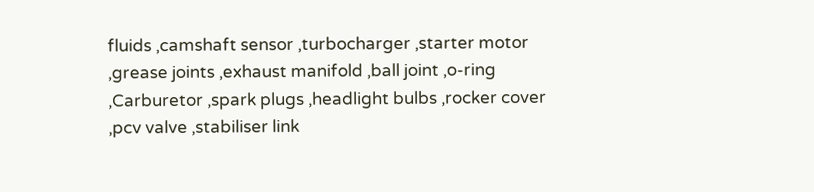fluids ,camshaft sensor ,turbocharger ,starter motor ,grease joints ,exhaust manifold ,ball joint ,o-ring ,Carburetor ,spark plugs ,headlight bulbs ,rocker cover ,pcv valve ,stabiliser link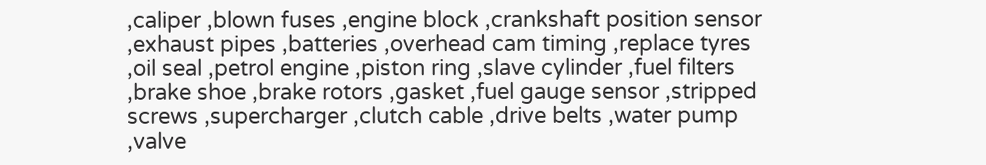,caliper ,blown fuses ,engine block ,crankshaft position sensor ,exhaust pipes ,batteries ,overhead cam timing ,replace tyres ,oil seal ,petrol engine ,piston ring ,slave cylinder ,fuel filters ,brake shoe ,brake rotors ,gasket ,fuel gauge sensor ,stripped screws ,supercharger ,clutch cable ,drive belts ,water pump ,valve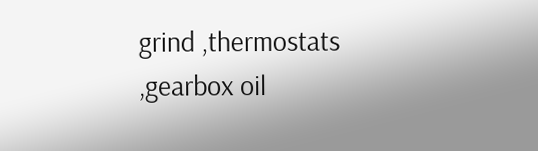grind ,thermostats ,gearbox oil